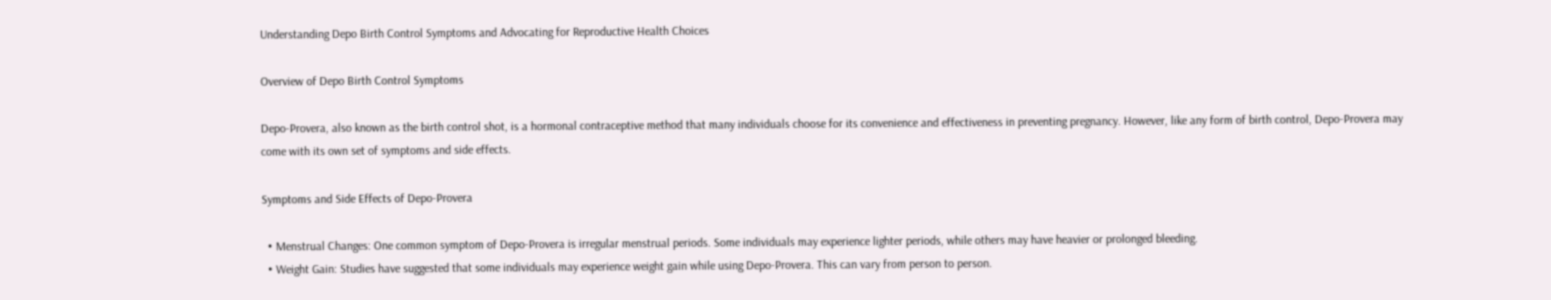Understanding Depo Birth Control Symptoms and Advocating for Reproductive Health Choices

Overview of Depo Birth Control Symptoms

Depo-Provera, also known as the birth control shot, is a hormonal contraceptive method that many individuals choose for its convenience and effectiveness in preventing pregnancy. However, like any form of birth control, Depo-Provera may come with its own set of symptoms and side effects.

Symptoms and Side Effects of Depo-Provera

  • Menstrual Changes: One common symptom of Depo-Provera is irregular menstrual periods. Some individuals may experience lighter periods, while others may have heavier or prolonged bleeding.
  • Weight Gain: Studies have suggested that some individuals may experience weight gain while using Depo-Provera. This can vary from person to person.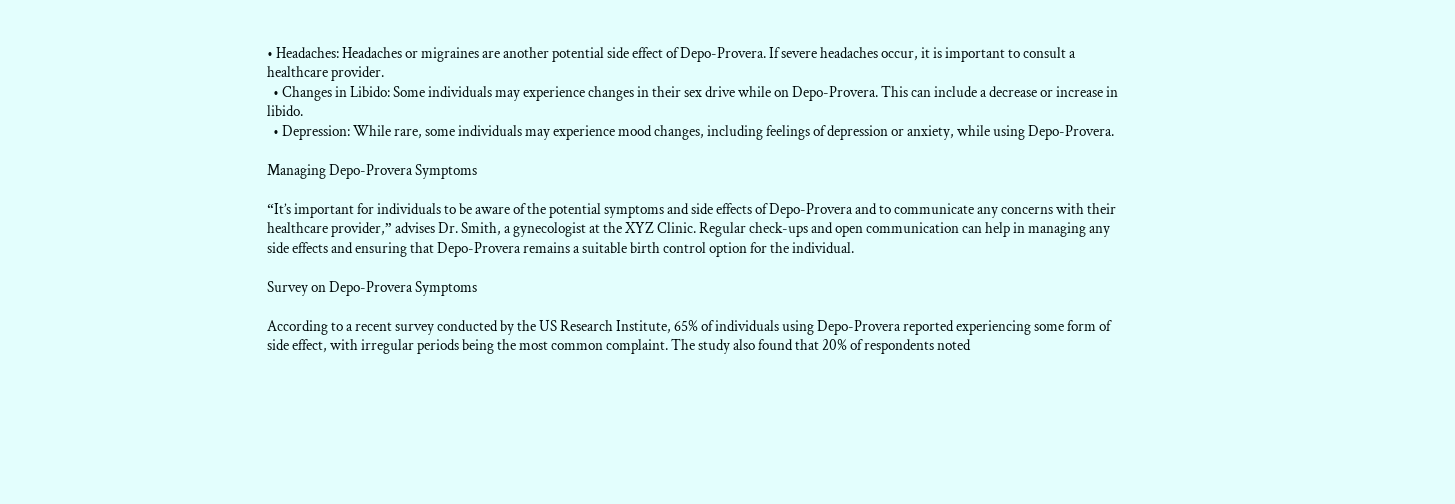• Headaches: Headaches or migraines are another potential side effect of Depo-Provera. If severe headaches occur, it is important to consult a healthcare provider.
  • Changes in Libido: Some individuals may experience changes in their sex drive while on Depo-Provera. This can include a decrease or increase in libido.
  • Depression: While rare, some individuals may experience mood changes, including feelings of depression or anxiety, while using Depo-Provera.

Managing Depo-Provera Symptoms

“It’s important for individuals to be aware of the potential symptoms and side effects of Depo-Provera and to communicate any concerns with their healthcare provider,” advises Dr. Smith, a gynecologist at the XYZ Clinic. Regular check-ups and open communication can help in managing any side effects and ensuring that Depo-Provera remains a suitable birth control option for the individual.

Survey on Depo-Provera Symptoms

According to a recent survey conducted by the US Research Institute, 65% of individuals using Depo-Provera reported experiencing some form of side effect, with irregular periods being the most common complaint. The study also found that 20% of respondents noted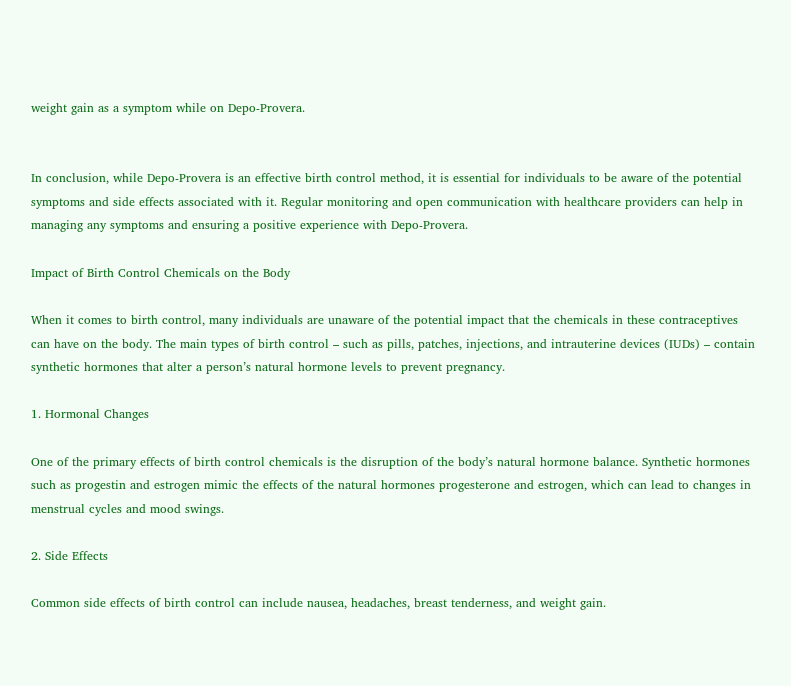weight gain as a symptom while on Depo-Provera.


In conclusion, while Depo-Provera is an effective birth control method, it is essential for individuals to be aware of the potential symptoms and side effects associated with it. Regular monitoring and open communication with healthcare providers can help in managing any symptoms and ensuring a positive experience with Depo-Provera.

Impact of Birth Control Chemicals on the Body

When it comes to birth control, many individuals are unaware of the potential impact that the chemicals in these contraceptives can have on the body. The main types of birth control – such as pills, patches, injections, and intrauterine devices (IUDs) – contain synthetic hormones that alter a person’s natural hormone levels to prevent pregnancy.

1. Hormonal Changes

One of the primary effects of birth control chemicals is the disruption of the body’s natural hormone balance. Synthetic hormones such as progestin and estrogen mimic the effects of the natural hormones progesterone and estrogen, which can lead to changes in menstrual cycles and mood swings.

2. Side Effects

Common side effects of birth control can include nausea, headaches, breast tenderness, and weight gain.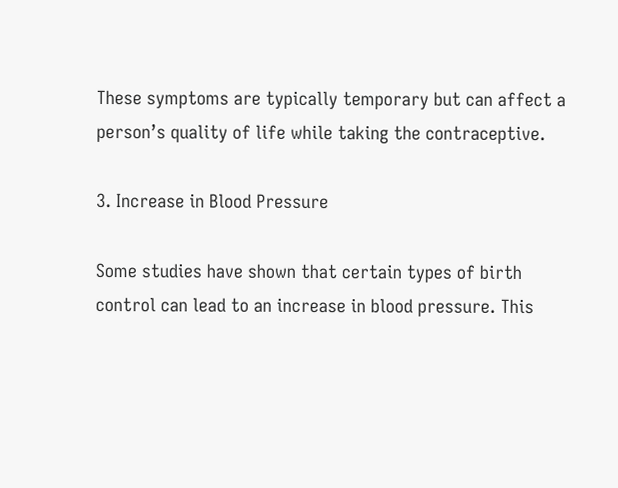These symptoms are typically temporary but can affect a person’s quality of life while taking the contraceptive.

3. Increase in Blood Pressure

Some studies have shown that certain types of birth control can lead to an increase in blood pressure. This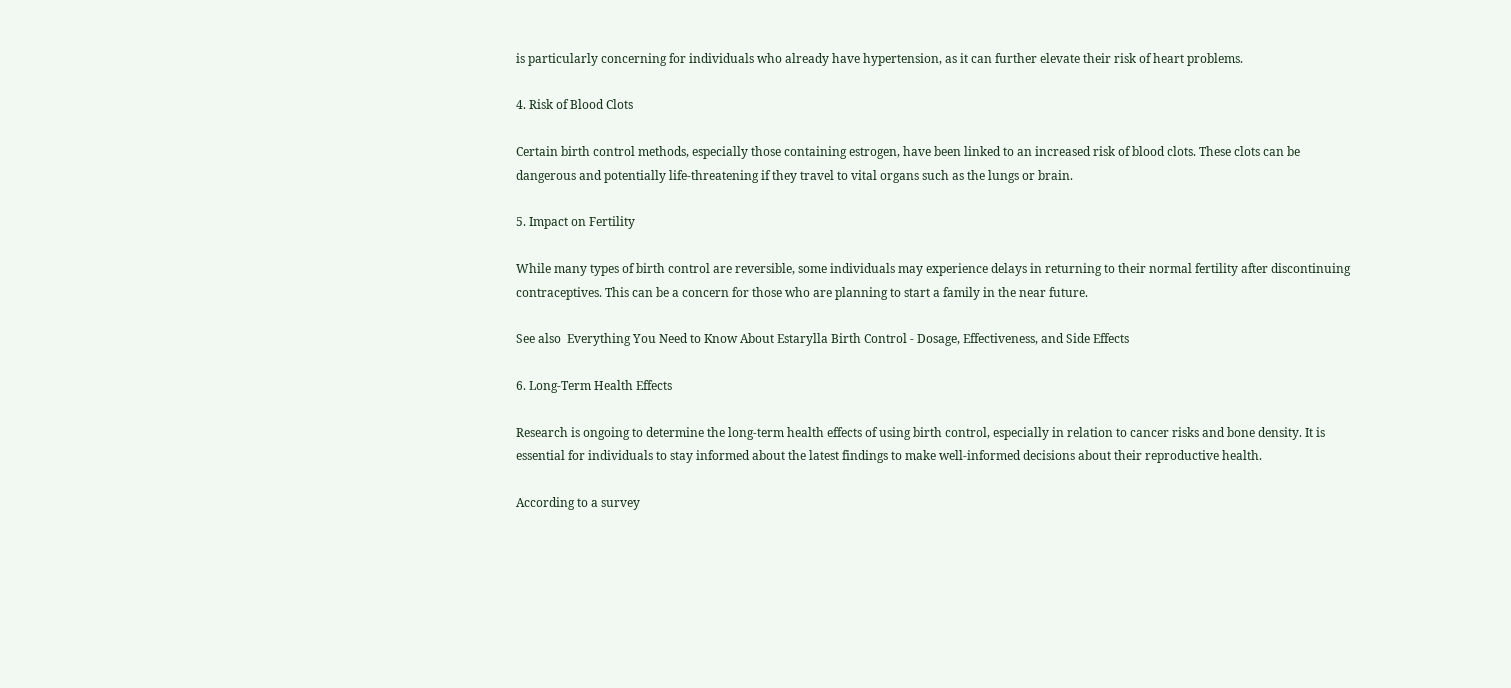is particularly concerning for individuals who already have hypertension, as it can further elevate their risk of heart problems.

4. Risk of Blood Clots

Certain birth control methods, especially those containing estrogen, have been linked to an increased risk of blood clots. These clots can be dangerous and potentially life-threatening if they travel to vital organs such as the lungs or brain.

5. Impact on Fertility

While many types of birth control are reversible, some individuals may experience delays in returning to their normal fertility after discontinuing contraceptives. This can be a concern for those who are planning to start a family in the near future.

See also  Everything You Need to Know About Estarylla Birth Control - Dosage, Effectiveness, and Side Effects

6. Long-Term Health Effects

Research is ongoing to determine the long-term health effects of using birth control, especially in relation to cancer risks and bone density. It is essential for individuals to stay informed about the latest findings to make well-informed decisions about their reproductive health.

According to a survey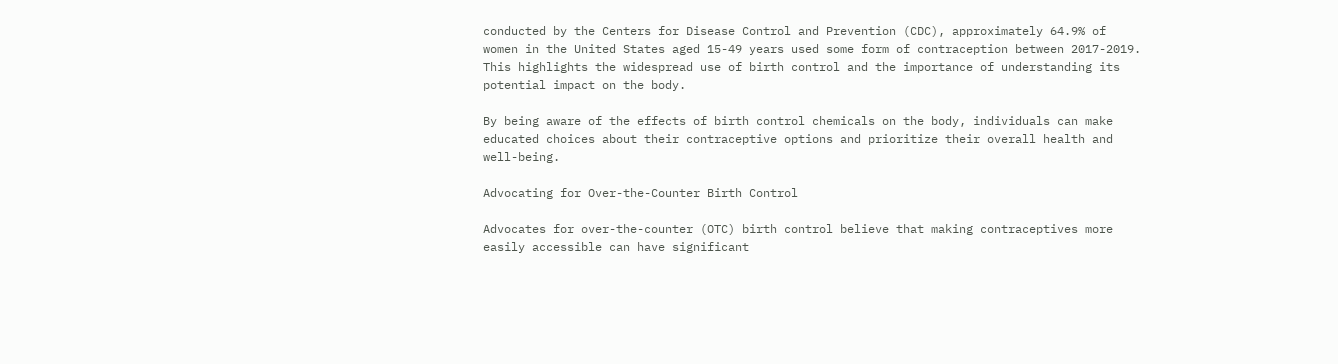conducted by the Centers for Disease Control and Prevention (CDC), approximately 64.9% of women in the United States aged 15-49 years used some form of contraception between 2017-2019. This highlights the widespread use of birth control and the importance of understanding its potential impact on the body.

By being aware of the effects of birth control chemicals on the body, individuals can make educated choices about their contraceptive options and prioritize their overall health and well-being.

Advocating for Over-the-Counter Birth Control

Advocates for over-the-counter (OTC) birth control believe that making contraceptives more easily accessible can have significant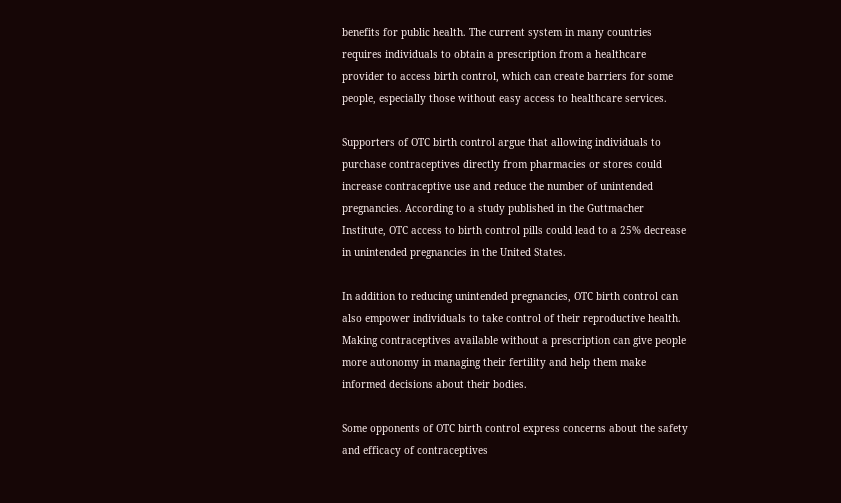benefits for public health. The current system in many countries requires individuals to obtain a prescription from a healthcare provider to access birth control, which can create barriers for some people, especially those without easy access to healthcare services.

Supporters of OTC birth control argue that allowing individuals to purchase contraceptives directly from pharmacies or stores could increase contraceptive use and reduce the number of unintended pregnancies. According to a study published in the Guttmacher Institute, OTC access to birth control pills could lead to a 25% decrease in unintended pregnancies in the United States.

In addition to reducing unintended pregnancies, OTC birth control can also empower individuals to take control of their reproductive health. Making contraceptives available without a prescription can give people more autonomy in managing their fertility and help them make informed decisions about their bodies.

Some opponents of OTC birth control express concerns about the safety and efficacy of contraceptives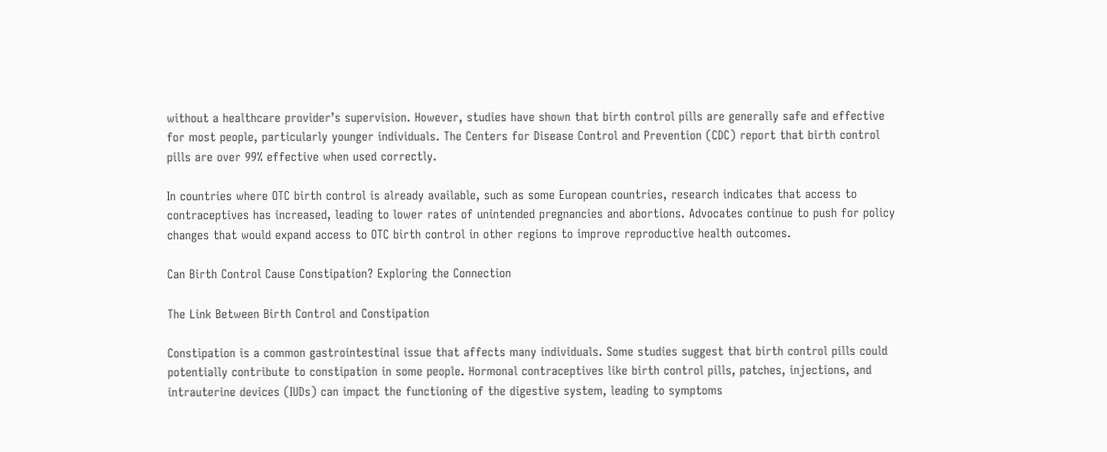without a healthcare provider’s supervision. However, studies have shown that birth control pills are generally safe and effective for most people, particularly younger individuals. The Centers for Disease Control and Prevention (CDC) report that birth control pills are over 99% effective when used correctly.

In countries where OTC birth control is already available, such as some European countries, research indicates that access to contraceptives has increased, leading to lower rates of unintended pregnancies and abortions. Advocates continue to push for policy changes that would expand access to OTC birth control in other regions to improve reproductive health outcomes.

Can Birth Control Cause Constipation? Exploring the Connection

The Link Between Birth Control and Constipation

Constipation is a common gastrointestinal issue that affects many individuals. Some studies suggest that birth control pills could potentially contribute to constipation in some people. Hormonal contraceptives like birth control pills, patches, injections, and intrauterine devices (IUDs) can impact the functioning of the digestive system, leading to symptoms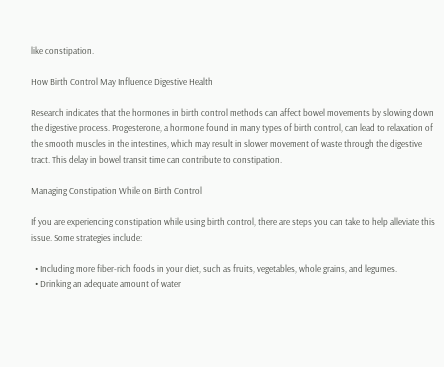like constipation.

How Birth Control May Influence Digestive Health

Research indicates that the hormones in birth control methods can affect bowel movements by slowing down the digestive process. Progesterone, a hormone found in many types of birth control, can lead to relaxation of the smooth muscles in the intestines, which may result in slower movement of waste through the digestive tract. This delay in bowel transit time can contribute to constipation.

Managing Constipation While on Birth Control

If you are experiencing constipation while using birth control, there are steps you can take to help alleviate this issue. Some strategies include:

  • Including more fiber-rich foods in your diet, such as fruits, vegetables, whole grains, and legumes.
  • Drinking an adequate amount of water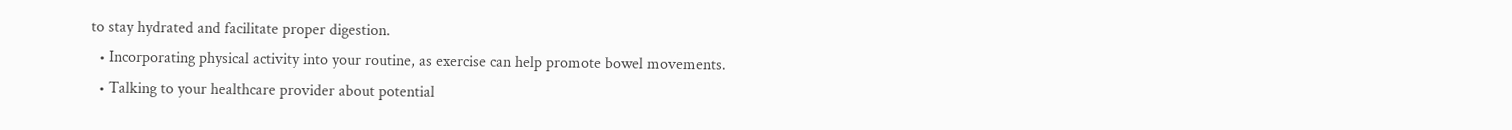to stay hydrated and facilitate proper digestion.
  • Incorporating physical activity into your routine, as exercise can help promote bowel movements.
  • Talking to your healthcare provider about potential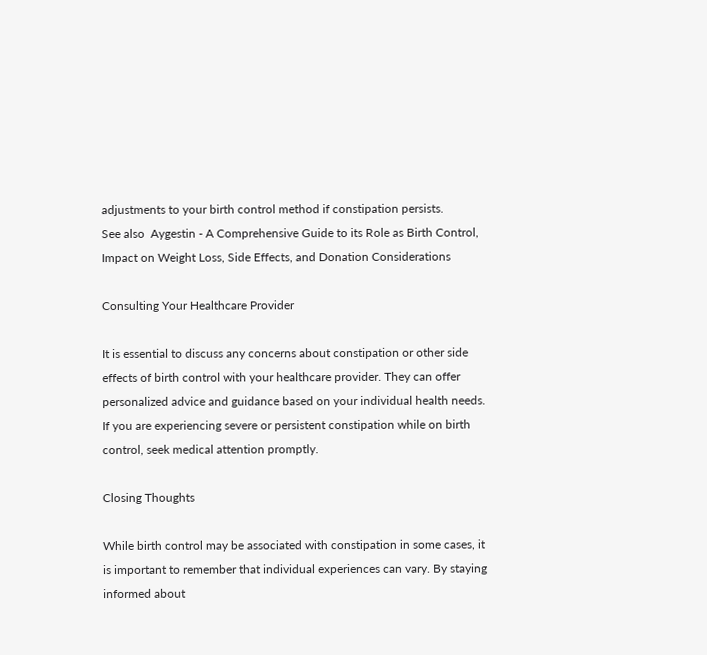adjustments to your birth control method if constipation persists.
See also  Aygestin - A Comprehensive Guide to its Role as Birth Control, Impact on Weight Loss, Side Effects, and Donation Considerations

Consulting Your Healthcare Provider

It is essential to discuss any concerns about constipation or other side effects of birth control with your healthcare provider. They can offer personalized advice and guidance based on your individual health needs. If you are experiencing severe or persistent constipation while on birth control, seek medical attention promptly.

Closing Thoughts

While birth control may be associated with constipation in some cases, it is important to remember that individual experiences can vary. By staying informed about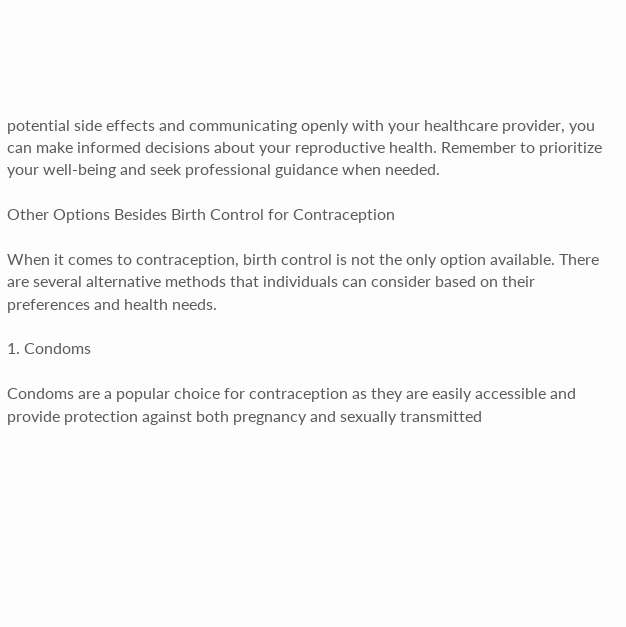potential side effects and communicating openly with your healthcare provider, you can make informed decisions about your reproductive health. Remember to prioritize your well-being and seek professional guidance when needed.

Other Options Besides Birth Control for Contraception

When it comes to contraception, birth control is not the only option available. There are several alternative methods that individuals can consider based on their preferences and health needs.

1. Condoms

Condoms are a popular choice for contraception as they are easily accessible and provide protection against both pregnancy and sexually transmitted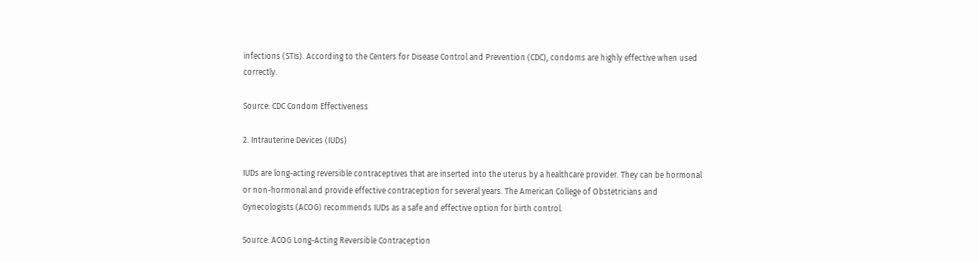infections (STIs). According to the Centers for Disease Control and Prevention (CDC), condoms are highly effective when used correctly.

Source: CDC Condom Effectiveness

2. Intrauterine Devices (IUDs)

IUDs are long-acting reversible contraceptives that are inserted into the uterus by a healthcare provider. They can be hormonal or non-hormonal and provide effective contraception for several years. The American College of Obstetricians and Gynecologists (ACOG) recommends IUDs as a safe and effective option for birth control.

Source: ACOG Long-Acting Reversible Contraception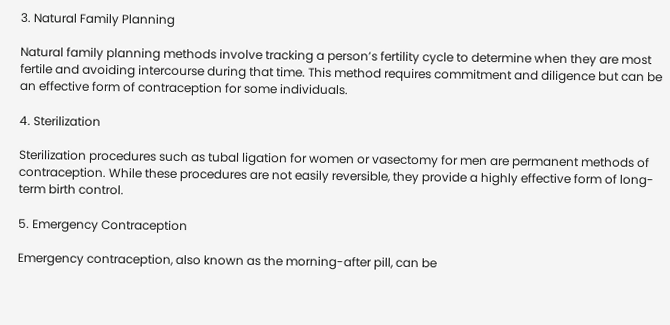3. Natural Family Planning

Natural family planning methods involve tracking a person’s fertility cycle to determine when they are most fertile and avoiding intercourse during that time. This method requires commitment and diligence but can be an effective form of contraception for some individuals.

4. Sterilization

Sterilization procedures such as tubal ligation for women or vasectomy for men are permanent methods of contraception. While these procedures are not easily reversible, they provide a highly effective form of long-term birth control.

5. Emergency Contraception

Emergency contraception, also known as the morning-after pill, can be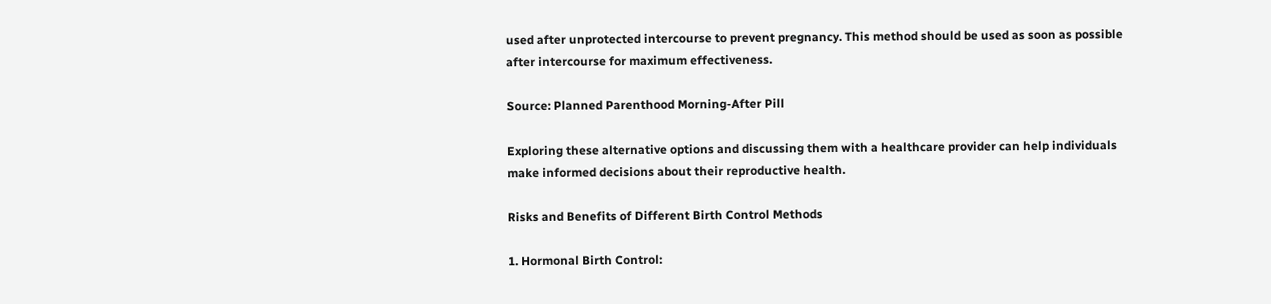used after unprotected intercourse to prevent pregnancy. This method should be used as soon as possible after intercourse for maximum effectiveness.

Source: Planned Parenthood Morning-After Pill

Exploring these alternative options and discussing them with a healthcare provider can help individuals make informed decisions about their reproductive health.

Risks and Benefits of Different Birth Control Methods

1. Hormonal Birth Control: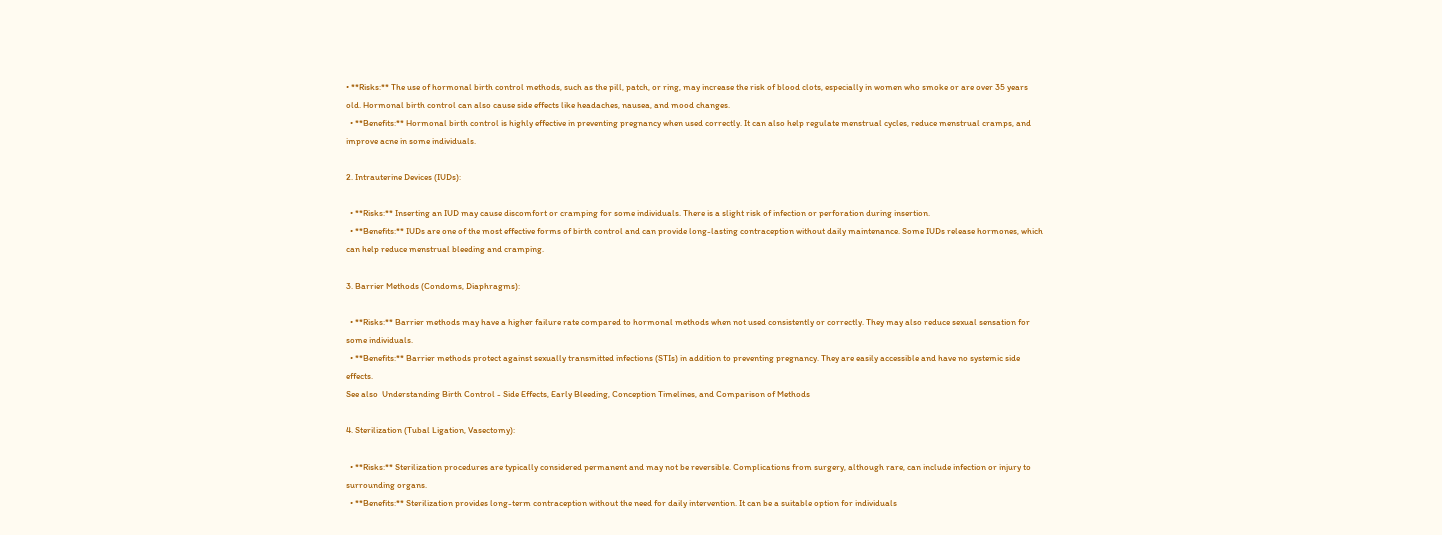• **Risks:** The use of hormonal birth control methods, such as the pill, patch, or ring, may increase the risk of blood clots, especially in women who smoke or are over 35 years old. Hormonal birth control can also cause side effects like headaches, nausea, and mood changes.
  • **Benefits:** Hormonal birth control is highly effective in preventing pregnancy when used correctly. It can also help regulate menstrual cycles, reduce menstrual cramps, and improve acne in some individuals.

2. Intrauterine Devices (IUDs):

  • **Risks:** Inserting an IUD may cause discomfort or cramping for some individuals. There is a slight risk of infection or perforation during insertion.
  • **Benefits:** IUDs are one of the most effective forms of birth control and can provide long-lasting contraception without daily maintenance. Some IUDs release hormones, which can help reduce menstrual bleeding and cramping.

3. Barrier Methods (Condoms, Diaphragms):

  • **Risks:** Barrier methods may have a higher failure rate compared to hormonal methods when not used consistently or correctly. They may also reduce sexual sensation for some individuals.
  • **Benefits:** Barrier methods protect against sexually transmitted infections (STIs) in addition to preventing pregnancy. They are easily accessible and have no systemic side effects.
See also  Understanding Birth Control - Side Effects, Early Bleeding, Conception Timelines, and Comparison of Methods

4. Sterilization (Tubal Ligation, Vasectomy):

  • **Risks:** Sterilization procedures are typically considered permanent and may not be reversible. Complications from surgery, although rare, can include infection or injury to surrounding organs.
  • **Benefits:** Sterilization provides long-term contraception without the need for daily intervention. It can be a suitable option for individuals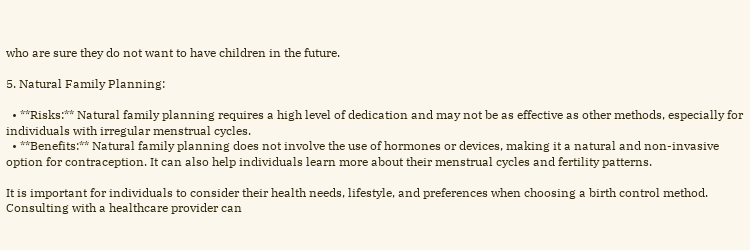who are sure they do not want to have children in the future.

5. Natural Family Planning:

  • **Risks:** Natural family planning requires a high level of dedication and may not be as effective as other methods, especially for individuals with irregular menstrual cycles.
  • **Benefits:** Natural family planning does not involve the use of hormones or devices, making it a natural and non-invasive option for contraception. It can also help individuals learn more about their menstrual cycles and fertility patterns.

It is important for individuals to consider their health needs, lifestyle, and preferences when choosing a birth control method. Consulting with a healthcare provider can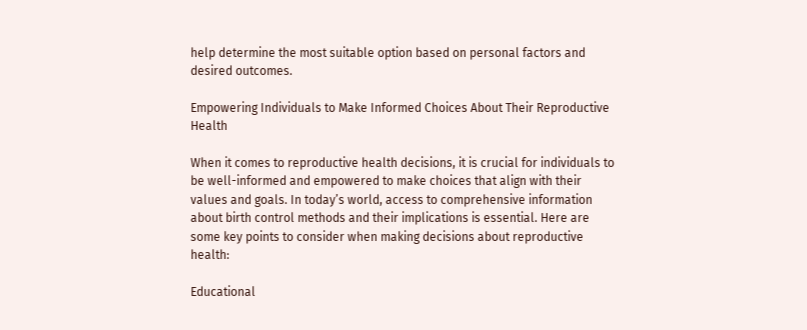help determine the most suitable option based on personal factors and desired outcomes.

Empowering Individuals to Make Informed Choices About Their Reproductive Health

When it comes to reproductive health decisions, it is crucial for individuals to be well-informed and empowered to make choices that align with their values and goals. In today’s world, access to comprehensive information about birth control methods and their implications is essential. Here are some key points to consider when making decisions about reproductive health:

Educational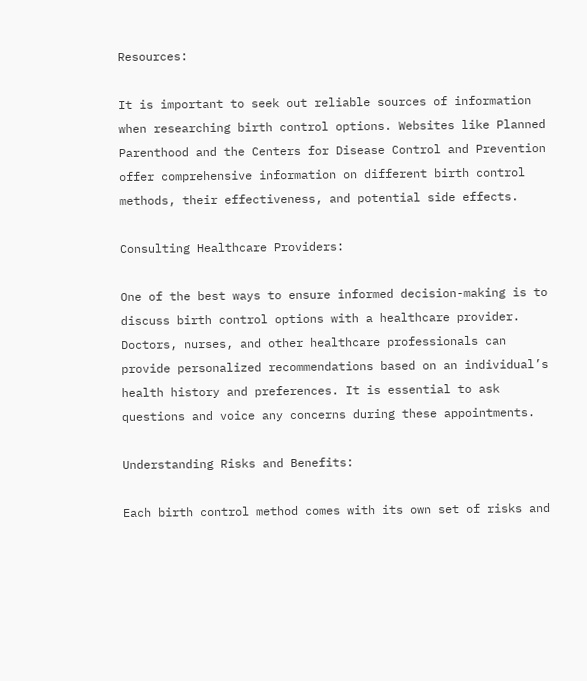Resources:

It is important to seek out reliable sources of information when researching birth control options. Websites like Planned Parenthood and the Centers for Disease Control and Prevention offer comprehensive information on different birth control methods, their effectiveness, and potential side effects.

Consulting Healthcare Providers:

One of the best ways to ensure informed decision-making is to discuss birth control options with a healthcare provider. Doctors, nurses, and other healthcare professionals can provide personalized recommendations based on an individual’s health history and preferences. It is essential to ask questions and voice any concerns during these appointments.

Understanding Risks and Benefits:

Each birth control method comes with its own set of risks and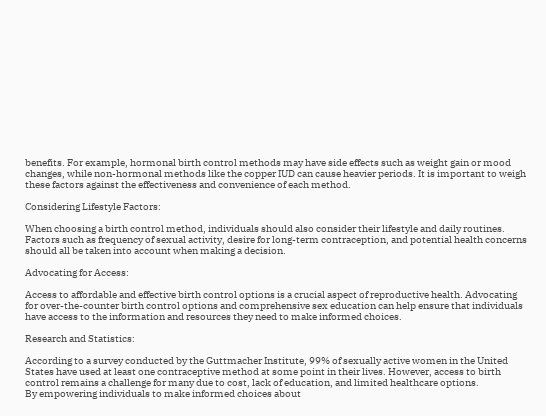benefits. For example, hormonal birth control methods may have side effects such as weight gain or mood changes, while non-hormonal methods like the copper IUD can cause heavier periods. It is important to weigh these factors against the effectiveness and convenience of each method.

Considering Lifestyle Factors:

When choosing a birth control method, individuals should also consider their lifestyle and daily routines. Factors such as frequency of sexual activity, desire for long-term contraception, and potential health concerns should all be taken into account when making a decision.

Advocating for Access:

Access to affordable and effective birth control options is a crucial aspect of reproductive health. Advocating for over-the-counter birth control options and comprehensive sex education can help ensure that individuals have access to the information and resources they need to make informed choices.

Research and Statistics:

According to a survey conducted by the Guttmacher Institute, 99% of sexually active women in the United States have used at least one contraceptive method at some point in their lives. However, access to birth control remains a challenge for many due to cost, lack of education, and limited healthcare options.
By empowering individuals to make informed choices about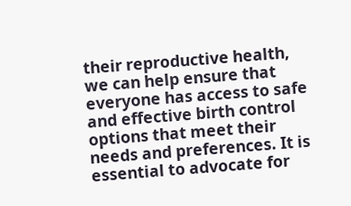their reproductive health, we can help ensure that everyone has access to safe and effective birth control options that meet their needs and preferences. It is essential to advocate for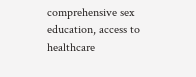comprehensive sex education, access to healthcare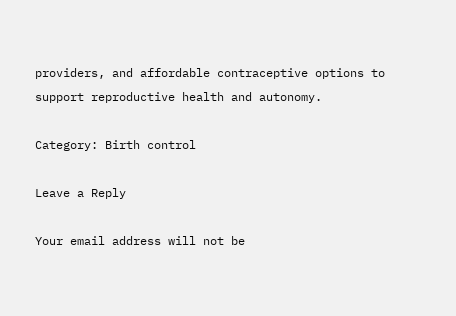providers, and affordable contraceptive options to support reproductive health and autonomy.

Category: Birth control

Leave a Reply

Your email address will not be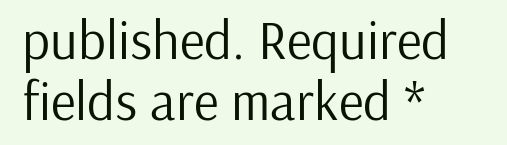published. Required fields are marked *